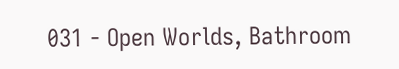031 - Open Worlds, Bathroom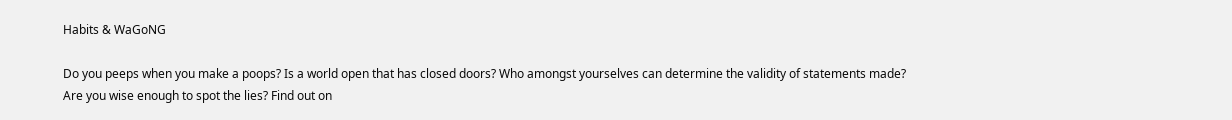Habits & WaGoNG

Do you peeps when you make a poops? Is a world open that has closed doors? Who amongst yourselves can determine the validity of statements made? Are you wise enough to spot the lies? Find out on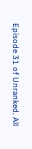Episode 31 of Unranked. All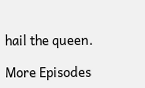hail the queen.

More Episodes